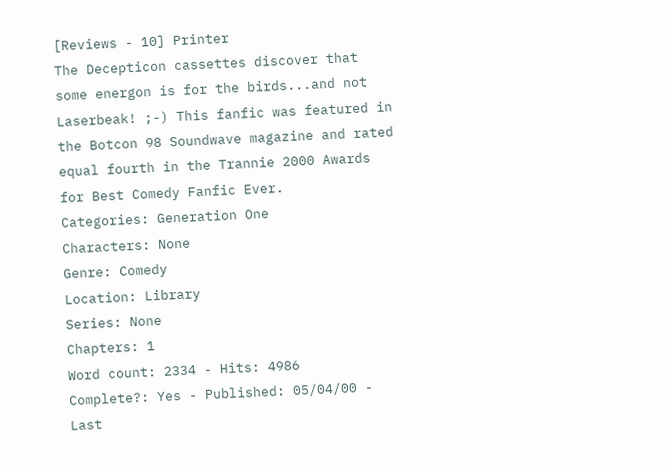[Reviews - 10] Printer
The Decepticon cassettes discover that some energon is for the birds...and not Laserbeak! ;-) This fanfic was featured in the Botcon 98 Soundwave magazine and rated equal fourth in the Trannie 2000 Awards for Best Comedy Fanfic Ever.
Categories: Generation One
Characters: None
Genre: Comedy
Location: Library
Series: None
Chapters: 1
Word count: 2334 - Hits: 4986
Complete?: Yes - Published: 05/04/00 - Last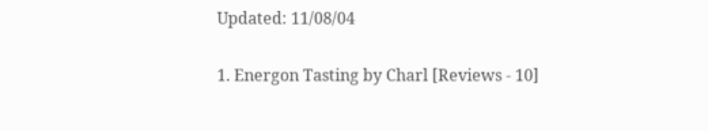Updated: 11/08/04

1. Energon Tasting by Charl [Reviews - 10]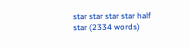star star star star half star (2334 words)